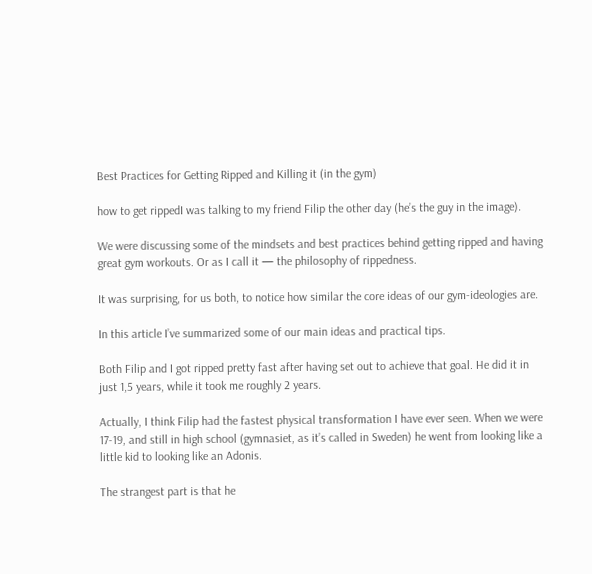Best Practices for Getting Ripped and Killing it (in the gym)

how to get rippedI was talking to my friend Filip the other day (he’s the guy in the image).

We were discussing some of the mindsets and best practices behind getting ripped and having great gym workouts. Or as I call it — the philosophy of rippedness.

It was surprising, for us both, to notice how similar the core ideas of our gym-ideologies are.

In this article I’ve summarized some of our main ideas and practical tips.

Both Filip and I got ripped pretty fast after having set out to achieve that goal. He did it in just 1,5 years, while it took me roughly 2 years.

Actually, I think Filip had the fastest physical transformation I have ever seen. When we were 17-19, and still in high school (gymnasiet, as it’s called in Sweden) he went from looking like a little kid to looking like an Adonis.

The strangest part is that he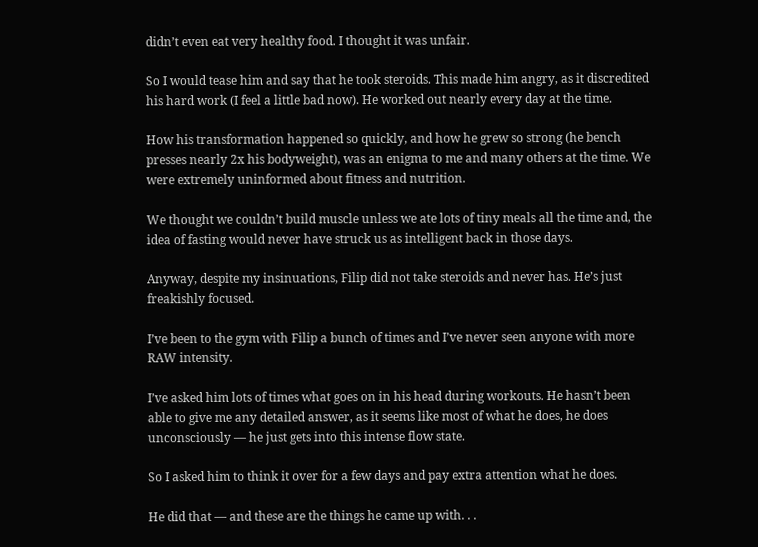didn’t even eat very healthy food. I thought it was unfair.

So I would tease him and say that he took steroids. This made him angry, as it discredited his hard work (I feel a little bad now). He worked out nearly every day at the time.

How his transformation happened so quickly, and how he grew so strong (he bench presses nearly 2x his bodyweight), was an enigma to me and many others at the time. We were extremely uninformed about fitness and nutrition.

We thought we couldn’t build muscle unless we ate lots of tiny meals all the time and, the idea of fasting would never have struck us as intelligent back in those days.

Anyway, despite my insinuations, Filip did not take steroids and never has. He’s just freakishly focused.

I’ve been to the gym with Filip a bunch of times and I’ve never seen anyone with more RAW intensity.

I’ve asked him lots of times what goes on in his head during workouts. He hasn’t been able to give me any detailed answer, as it seems like most of what he does, he does unconsciously — he just gets into this intense flow state.

So I asked him to think it over for a few days and pay extra attention what he does.

He did that — and these are the things he came up with. . .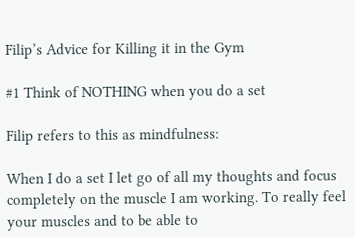Filip’s Advice for Killing it in the Gym

#1 Think of NOTHING when you do a set

Filip refers to this as mindfulness:

When I do a set I let go of all my thoughts and focus completely on the muscle I am working. To really feel your muscles and to be able to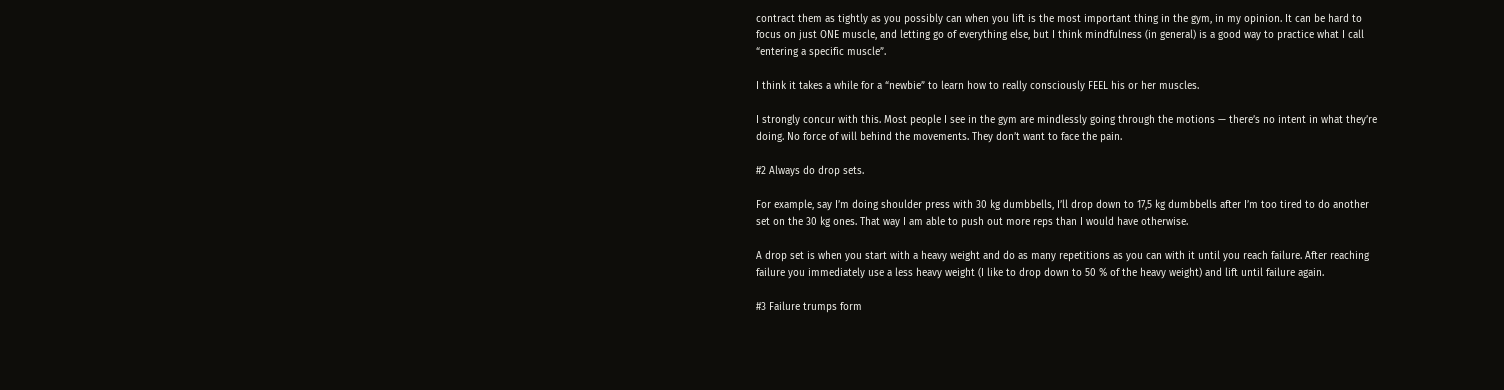contract them as tightly as you possibly can when you lift is the most important thing in the gym, in my opinion. It can be hard to focus on just ONE muscle, and letting go of everything else, but I think mindfulness (in general) is a good way to practice what I call “entering a specific muscle”.

I think it takes a while for a “newbie” to learn how to really consciously FEEL his or her muscles.

I strongly concur with this. Most people I see in the gym are mindlessly going through the motions — there’s no intent in what they’re doing. No force of will behind the movements. They don’t want to face the pain.

#2 Always do drop sets.

For example, say I’m doing shoulder press with 30 kg dumbbells, I’ll drop down to 17,5 kg dumbbells after I’m too tired to do another set on the 30 kg ones. That way I am able to push out more reps than I would have otherwise.

A drop set is when you start with a heavy weight and do as many repetitions as you can with it until you reach failure. After reaching failure you immediately use a less heavy weight (I like to drop down to 50 % of the heavy weight) and lift until failure again.

#3 Failure trumps form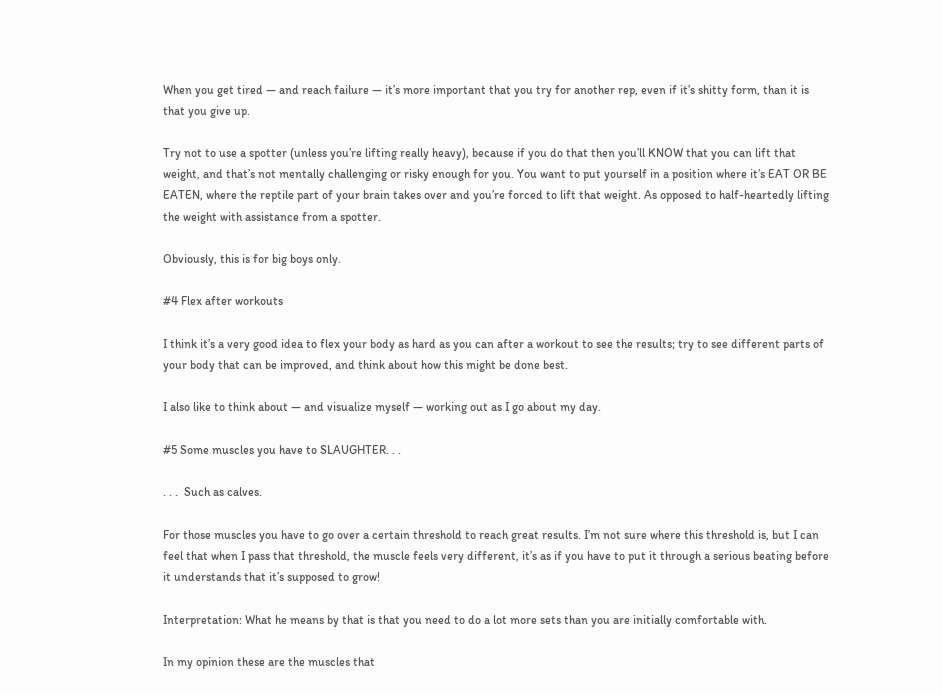When you get tired — and reach failure — it’s more important that you try for another rep, even if it’s shitty form, than it is that you give up.

Try not to use a spotter (unless you’re lifting really heavy), because if you do that then you’ll KNOW that you can lift that weight, and that’s not mentally challenging or risky enough for you. You want to put yourself in a position where it’s EAT OR BE EATEN, where the reptile part of your brain takes over and you’re forced to lift that weight. As opposed to half-heartedly lifting the weight with assistance from a spotter.

Obviously, this is for big boys only.

#4 Flex after workouts

I think it’s a very good idea to flex your body as hard as you can after a workout to see the results; try to see different parts of your body that can be improved, and think about how this might be done best.

I also like to think about — and visualize myself — working out as I go about my day.

#5 Some muscles you have to SLAUGHTER. . .

. . .  Such as calves.

For those muscles you have to go over a certain threshold to reach great results. I’m not sure where this threshold is, but I can feel that when I pass that threshold, the muscle feels very different, it’s as if you have to put it through a serious beating before it understands that it’s supposed to grow!

Interpretation: What he means by that is that you need to do a lot more sets than you are initially comfortable with.

In my opinion these are the muscles that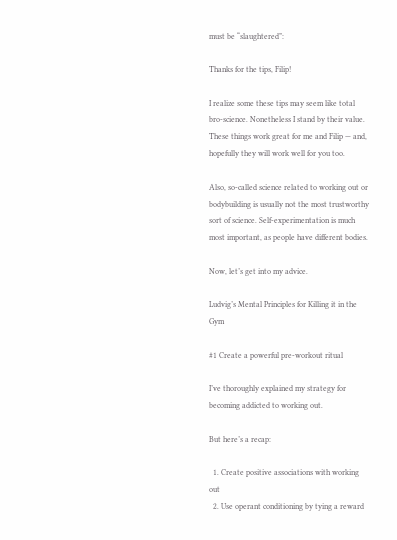must be “slaughtered”:

Thanks for the tips, Filip!

I realize some these tips may seem like total bro-science. Nonetheless I stand by their value. These things work great for me and Filip — and, hopefully they will work well for you too.

Also, so-called science related to working out or bodybuilding is usually not the most trustworthy sort of science. Self-experimentation is much most important, as people have different bodies.

Now, let’s get into my advice.

Ludvig’s Mental Principles for Killing it in the Gym

#1 Create a powerful pre-workout ritual

I’ve thoroughly explained my strategy for becoming addicted to working out.

But here’s a recap:

  1. Create positive associations with working out
  2. Use operant conditioning by tying a reward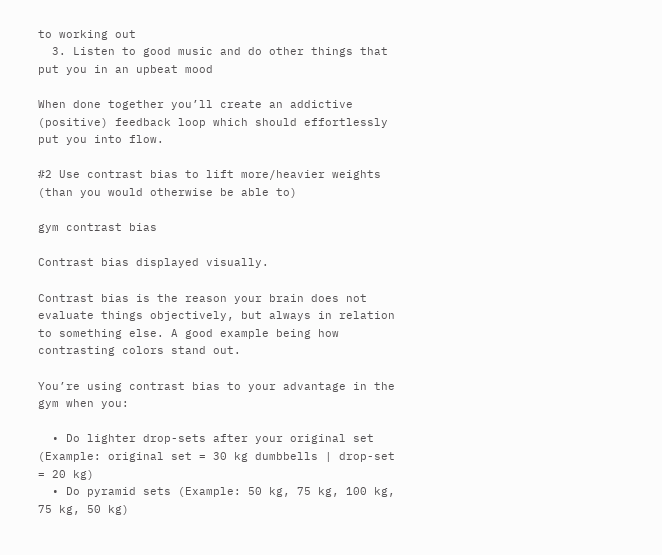to working out
  3. Listen to good music and do other things that put you in an upbeat mood

When done together you’ll create an addictive (positive) feedback loop which should effortlessly put you into flow.

#2 Use contrast bias to lift more/heavier weights (than you would otherwise be able to)

gym contrast bias

Contrast bias displayed visually.

Contrast bias is the reason your brain does not evaluate things objectively, but always in relation to something else. A good example being how contrasting colors stand out.

You’re using contrast bias to your advantage in the gym when you:

  • Do lighter drop-sets after your original set (Example: original set = 30 kg dumbbells | drop-set = 20 kg)
  • Do pyramid sets (Example: 50 kg, 75 kg, 100 kg, 75 kg, 50 kg)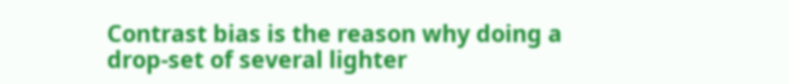Contrast bias is the reason why doing a drop-set of several lighter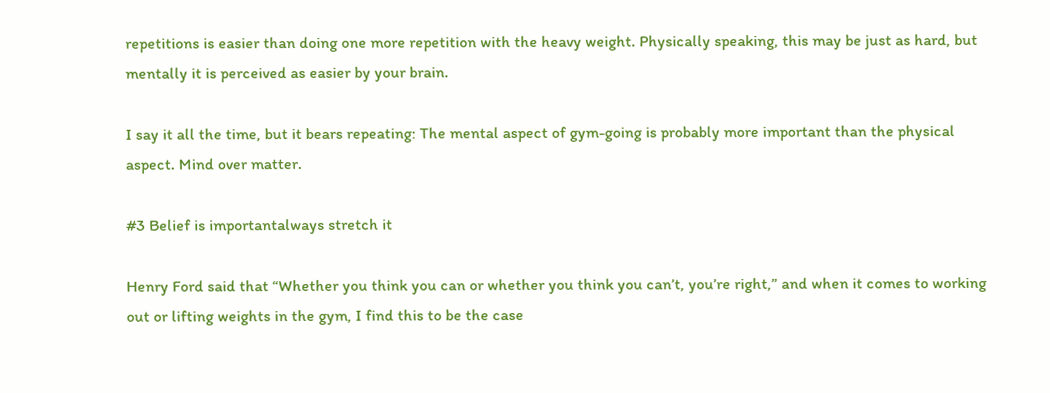repetitions is easier than doing one more repetition with the heavy weight. Physically speaking, this may be just as hard, but mentally it is perceived as easier by your brain.

I say it all the time, but it bears repeating: The mental aspect of gym-going is probably more important than the physical aspect. Mind over matter.

#3 Belief is importantalways stretch it

Henry Ford said that “Whether you think you can or whether you think you can’t, you’re right,” and when it comes to working out or lifting weights in the gym, I find this to be the case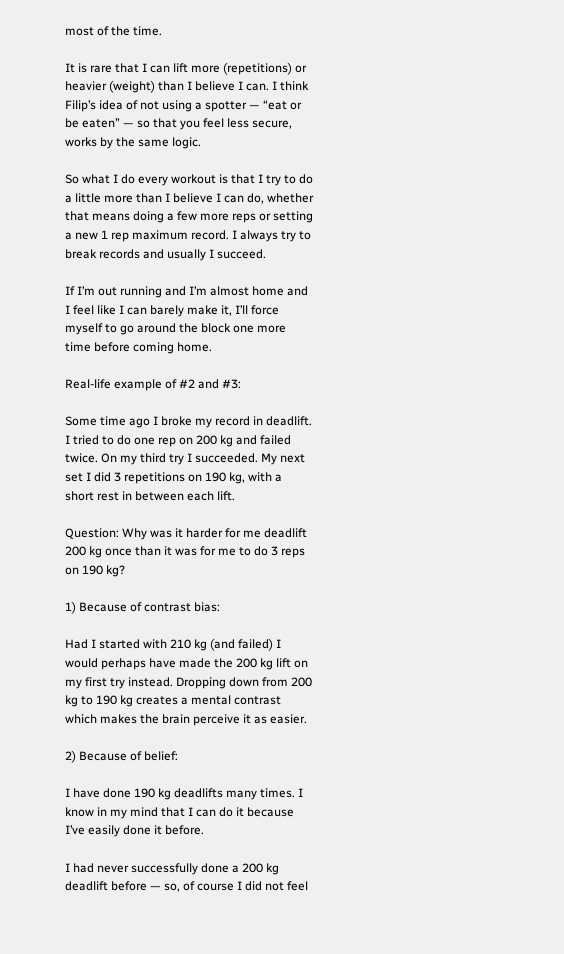most of the time.

It is rare that I can lift more (repetitions) or heavier (weight) than I believe I can. I think Filip’s idea of not using a spotter — “eat or be eaten” — so that you feel less secure, works by the same logic.

So what I do every workout is that I try to do a little more than I believe I can do, whether that means doing a few more reps or setting a new 1 rep maximum record. I always try to break records and usually I succeed.

If I’m out running and I’m almost home and I feel like I can barely make it, I’ll force myself to go around the block one more time before coming home.

Real-life example of #2 and #3:

Some time ago I broke my record in deadlift. I tried to do one rep on 200 kg and failed twice. On my third try I succeeded. My next set I did 3 repetitions on 190 kg, with a short rest in between each lift.

Question: Why was it harder for me deadlift 200 kg once than it was for me to do 3 reps on 190 kg?

1) Because of contrast bias:

Had I started with 210 kg (and failed) I would perhaps have made the 200 kg lift on my first try instead. Dropping down from 200 kg to 190 kg creates a mental contrast which makes the brain perceive it as easier.

2) Because of belief:

I have done 190 kg deadlifts many times. I know in my mind that I can do it because I’ve easily done it before.

I had never successfully done a 200 kg deadlift before — so, of course I did not feel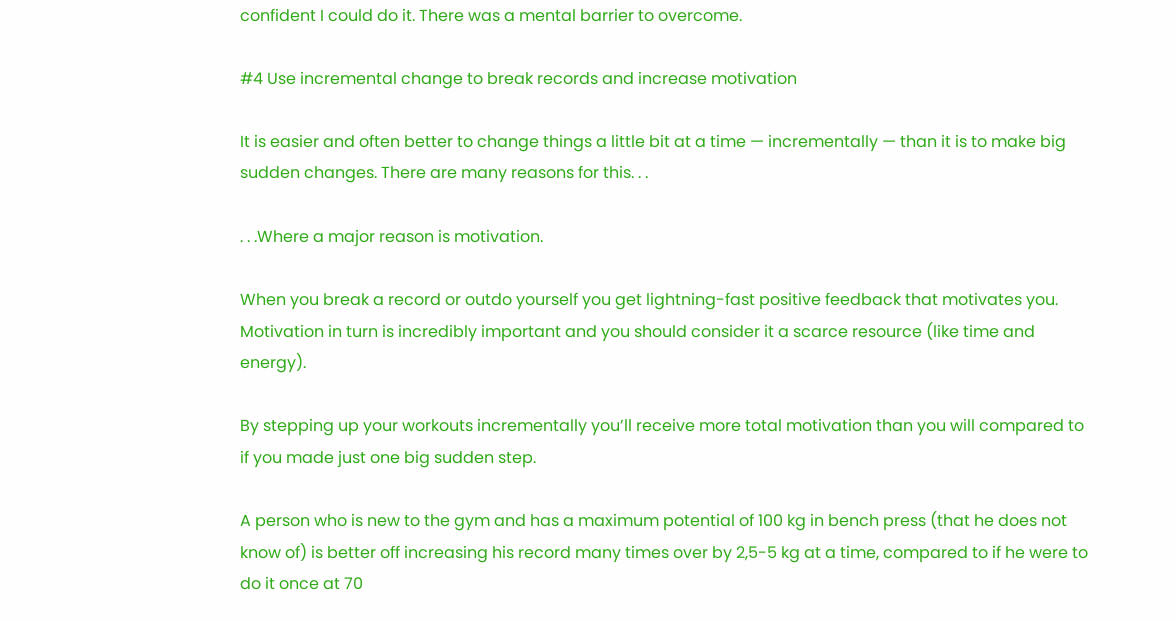confident I could do it. There was a mental barrier to overcome.

#4 Use incremental change to break records and increase motivation

It is easier and often better to change things a little bit at a time — incrementally — than it is to make big sudden changes. There are many reasons for this. . .

. . .Where a major reason is motivation.

When you break a record or outdo yourself you get lightning-fast positive feedback that motivates you. Motivation in turn is incredibly important and you should consider it a scarce resource (like time and energy).

By stepping up your workouts incrementally you’ll receive more total motivation than you will compared to if you made just one big sudden step.

A person who is new to the gym and has a maximum potential of 100 kg in bench press (that he does not know of) is better off increasing his record many times over by 2,5-5 kg at a time, compared to if he were to do it once at 70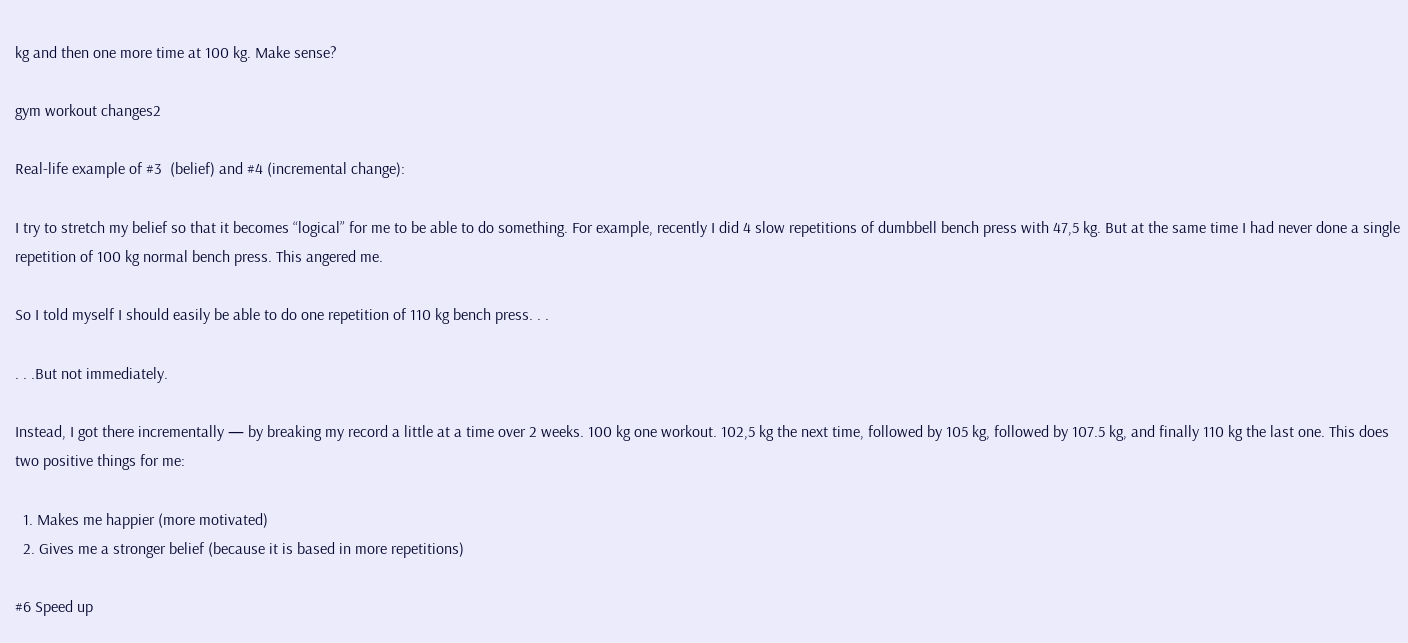kg and then one more time at 100 kg. Make sense?

gym workout changes2

Real-life example of #3  (belief) and #4 (incremental change):

I try to stretch my belief so that it becomes “logical” for me to be able to do something. For example, recently I did 4 slow repetitions of dumbbell bench press with 47,5 kg. But at the same time I had never done a single repetition of 100 kg normal bench press. This angered me.

So I told myself I should easily be able to do one repetition of 110 kg bench press. . .

. . .But not immediately.

Instead, I got there incrementally — by breaking my record a little at a time over 2 weeks. 100 kg one workout. 102,5 kg the next time, followed by 105 kg, followed by 107.5 kg, and finally 110 kg the last one. This does two positive things for me:

  1. Makes me happier (more motivated)
  2. Gives me a stronger belief (because it is based in more repetitions)

#6 Speed up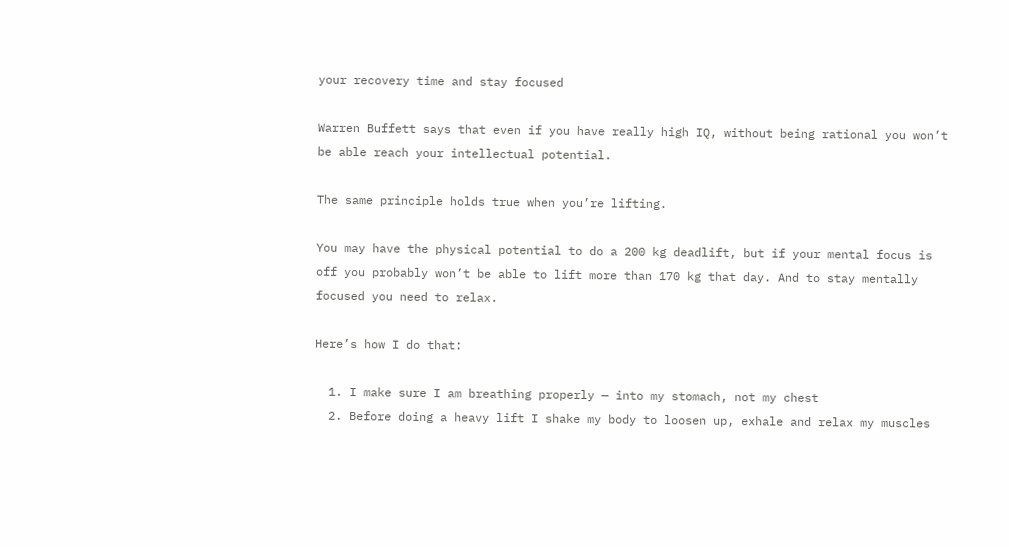your recovery time and stay focused

Warren Buffett says that even if you have really high IQ, without being rational you won’t be able reach your intellectual potential.

The same principle holds true when you’re lifting.

You may have the physical potential to do a 200 kg deadlift, but if your mental focus is off you probably won’t be able to lift more than 170 kg that day. And to stay mentally focused you need to relax.

Here’s how I do that:

  1. I make sure I am breathing properly — into my stomach, not my chest
  2. Before doing a heavy lift I shake my body to loosen up, exhale and relax my muscles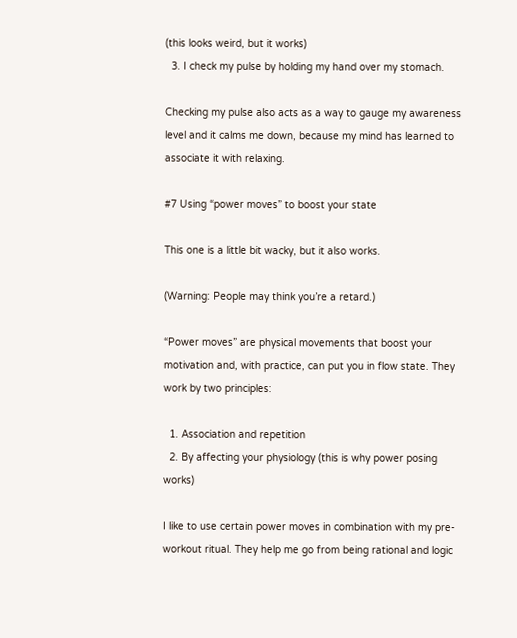(this looks weird, but it works)
  3. I check my pulse by holding my hand over my stomach.

Checking my pulse also acts as a way to gauge my awareness level and it calms me down, because my mind has learned to associate it with relaxing.

#7 Using “power moves” to boost your state

This one is a little bit wacky, but it also works.

(Warning: People may think you’re a retard.)

“Power moves” are physical movements that boost your motivation and, with practice, can put you in flow state. They work by two principles:

  1. Association and repetition
  2. By affecting your physiology (this is why power posing works)

I like to use certain power moves in combination with my pre-workout ritual. They help me go from being rational and logic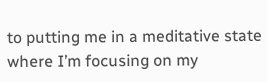to putting me in a meditative state where I’m focusing on my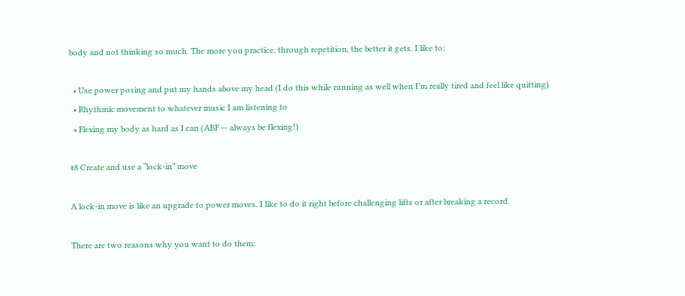body and not thinking so much. The more you practice, through repetition, the better it gets. I like to:

  • Use power posing and put my hands above my head (I do this while running as well when I’m really tired and feel like quitting)
  • Rhythmic movement to whatever music I am listening to
  • Flexing my body as hard as I can (ABF — always be flexing!)

#8 Create and use a “lock-in” move

A lock-in move is like an upgrade to power moves. I like to do it right before challenging lifts or after breaking a record.

There are two reasons why you want to do them: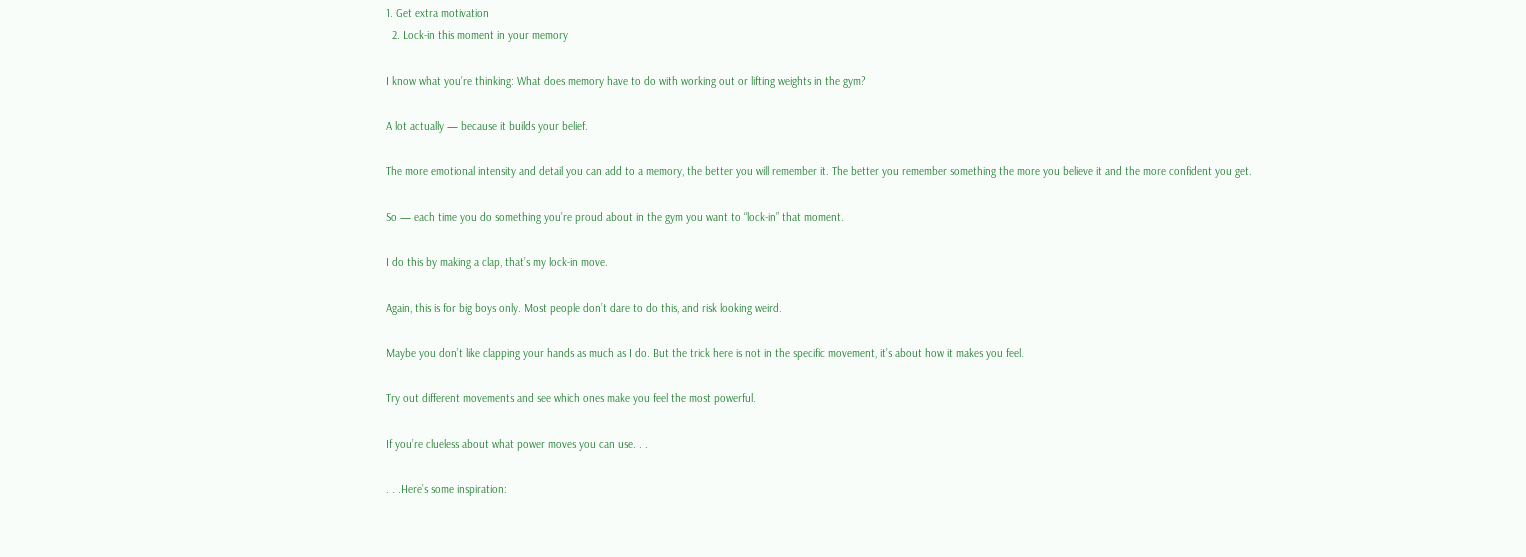1. Get extra motivation
  2. Lock-in this moment in your memory

I know what you’re thinking: What does memory have to do with working out or lifting weights in the gym?

A lot actually — because it builds your belief.

The more emotional intensity and detail you can add to a memory, the better you will remember it. The better you remember something the more you believe it and the more confident you get.

So — each time you do something you’re proud about in the gym you want to “lock-in” that moment.

I do this by making a clap, that’s my lock-in move.

Again, this is for big boys only. Most people don’t dare to do this, and risk looking weird.

Maybe you don’t like clapping your hands as much as I do. But the trick here is not in the specific movement, it’s about how it makes you feel.

Try out different movements and see which ones make you feel the most powerful.

If you’re clueless about what power moves you can use. . .

. . .Here’s some inspiration: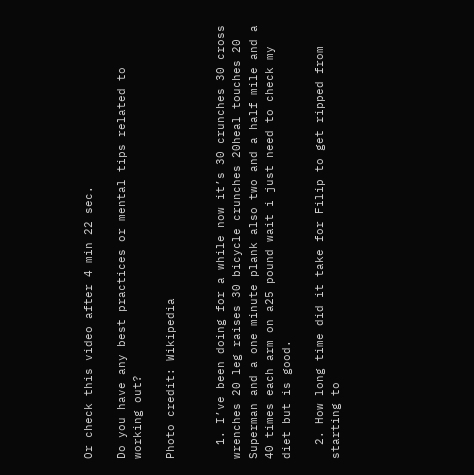Or check this video after 4 min 22 sec.

Do you have any best practices or mental tips related to working out?

Photo credit: Wikipedia


  1. I’ve been doing for a while now it’s 30 crunches 30 cross wrenches 20 leg raises 30 bicycle crunches 20heal touches 20 Superman and a one minute plank also two and a half mile and a 40 times each arm on a25 pound wait i just need to check my diet but is good.

  2. How long time did it take for Filip to get ripped from starting to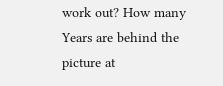work out? How many Years are behind the picture at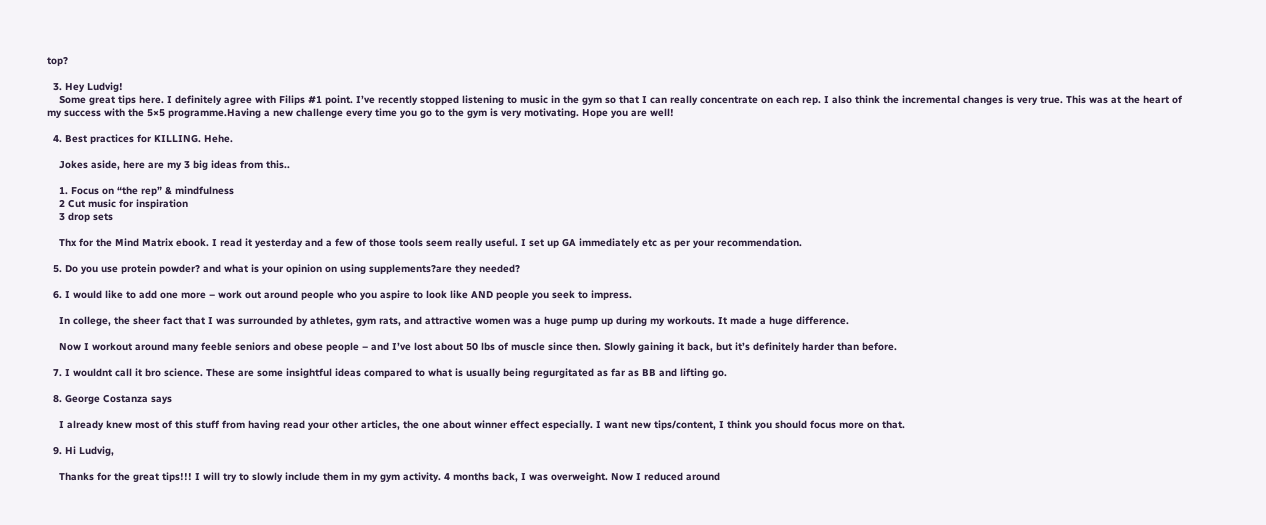top?

  3. Hey Ludvig!
    Some great tips here. I definitely agree with Filips #1 point. I’ve recently stopped listening to music in the gym so that I can really concentrate on each rep. I also think the incremental changes is very true. This was at the heart of my success with the 5×5 programme.Having a new challenge every time you go to the gym is very motivating. Hope you are well!

  4. Best practices for KILLING. Hehe.

    Jokes aside, here are my 3 big ideas from this..

    1. Focus on “the rep” & mindfulness
    2 Cut music for inspiration
    3 drop sets

    Thx for the Mind Matrix ebook. I read it yesterday and a few of those tools seem really useful. I set up GA immediately etc as per your recommendation.

  5. Do you use protein powder? and what is your opinion on using supplements?are they needed?

  6. I would like to add one more – work out around people who you aspire to look like AND people you seek to impress.

    In college, the sheer fact that I was surrounded by athletes, gym rats, and attractive women was a huge pump up during my workouts. It made a huge difference.

    Now I workout around many feeble seniors and obese people – and I’ve lost about 50 lbs of muscle since then. Slowly gaining it back, but it’s definitely harder than before.

  7. I wouldnt call it bro science. These are some insightful ideas compared to what is usually being regurgitated as far as BB and lifting go.

  8. George Costanza says

    I already knew most of this stuff from having read your other articles, the one about winner effect especially. I want new tips/content, I think you should focus more on that.

  9. Hi Ludvig,

    Thanks for the great tips!!! I will try to slowly include them in my gym activity. 4 months back, I was overweight. Now I reduced around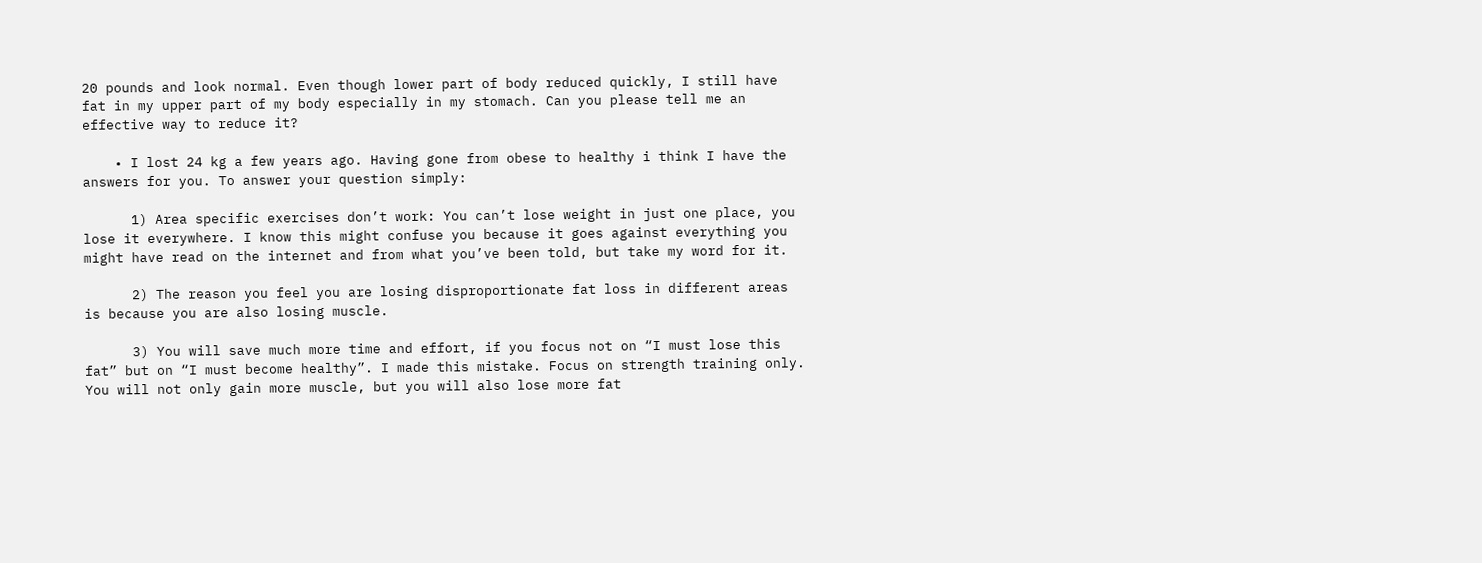20 pounds and look normal. Even though lower part of body reduced quickly, I still have fat in my upper part of my body especially in my stomach. Can you please tell me an effective way to reduce it?

    • I lost 24 kg a few years ago. Having gone from obese to healthy i think I have the answers for you. To answer your question simply:

      1) Area specific exercises don’t work: You can’t lose weight in just one place, you lose it everywhere. I know this might confuse you because it goes against everything you might have read on the internet and from what you’ve been told, but take my word for it.

      2) The reason you feel you are losing disproportionate fat loss in different areas is because you are also losing muscle.

      3) You will save much more time and effort, if you focus not on “I must lose this fat” but on “I must become healthy”. I made this mistake. Focus on strength training only. You will not only gain more muscle, but you will also lose more fat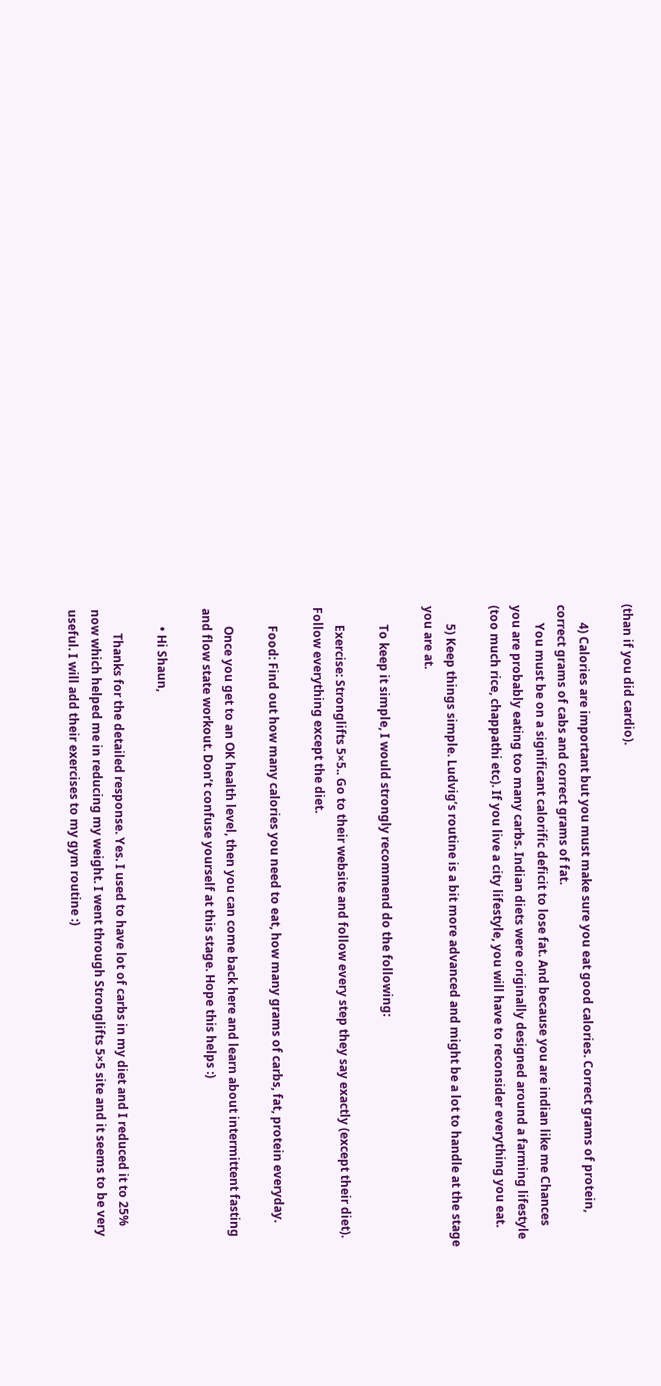(than if you did cardio).

      4) Calories are important but you must make sure you eat good calories. Correct grams of protein, correct grams of cabs and correct grams of fat.
      You must be on a significant calorific deficit to lose fat. And because you are indian like me Chances you are probably eating too many carbs. Indian diets were originally designed around a farming lifestyle (too much rice, chappathi etc). If you live a city lifestyle, you will have to reconsider everything you eat.

      5) Keep things simple. Ludvig’s routine is a bit more advanced and might be a lot to handle at the stage you are at.

      To keep it simple, I would strongly recommend do the following:

      Exercise: Stronglifts 5×5.. Go to their website and follow every step they say exactly (except their diet). Follow everything except the diet.

      Food: Find out how many calories you need to eat, how many grams of carbs, fat, protein everyday.

      Once you get to an OK health level, then you can come back here and learn about intermittent fasting and flow state workout. Don’t confuse yourself at this stage. Hope this helps :)

      • Hi Shaun,

        Thanks for the detailed response. Yes. I used to have lot of carbs in my diet and I reduced it to 25% now which helped me in reducing my weight. I went through Stronglifts 5×5 site and it seems to be very useful. I will add their exercises to my gym routine :)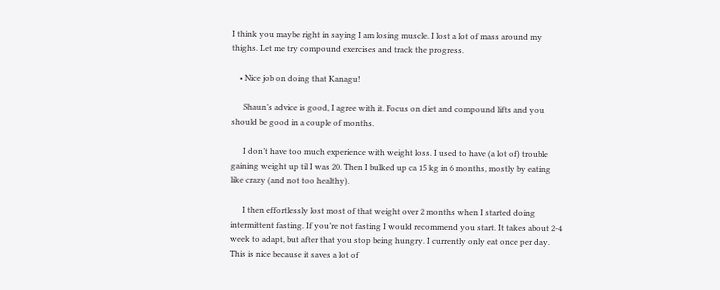I think you maybe right in saying I am losing muscle. I lost a lot of mass around my thighs. Let me try compound exercises and track the progress.

    • Nice job on doing that Kanagu!

      Shaun’s advice is good, I agree with it. Focus on diet and compound lifts and you should be good in a couple of months.

      I don’t have too much experience with weight loss. I used to have (a lot of) trouble gaining weight up til I was 20. Then I bulked up ca 15 kg in 6 months, mostly by eating like crazy (and not too healthy).

      I then effortlessly lost most of that weight over 2 months when I started doing intermittent fasting. If you’re not fasting I would recommend you start. It takes about 2-4 week to adapt, but after that you stop being hungry. I currently only eat once per day. This is nice because it saves a lot of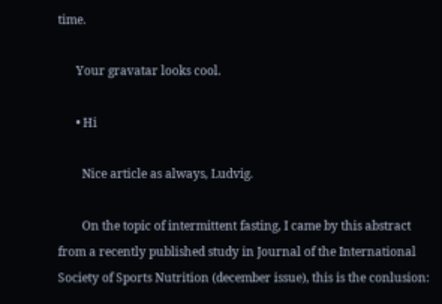time.

      Your gravatar looks cool.

      • Hi

        Nice article as always, Ludvig.

        On the topic of intermittent fasting, I came by this abstract from a recently published study in Journal of the International Society of Sports Nutrition (december issue), this is the conlusion: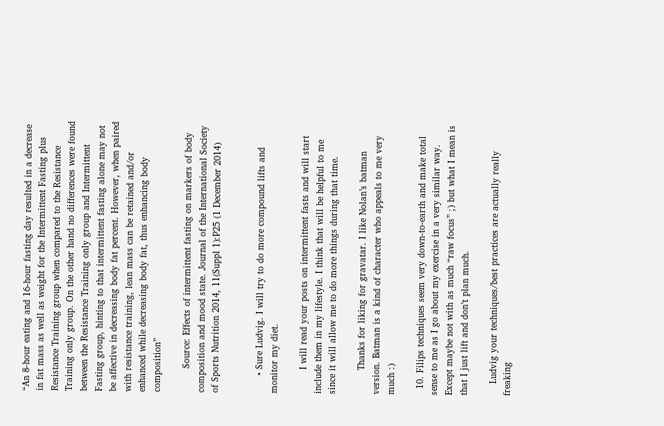“An 8-hour eating and 16-hour fasting day resulted in a decrease in fat mass as well as weight for the Intermittent Fasting plus Resistance Training group when compared to the Resistance Training only group. On the other hand no differences were found between the Resistance Training only group and Intermittent Fasting group, hinting to that intermittent fasting alone may not be affective in decreasing body fat percent. However, when paired with resistance training, lean mass can be retained and/or enhanced while decreasing body fat, thus enhancing body composition”

        Source: Effects of intermittent fasting on markers of body composition and mood state. Journal of the International Society of Sports Nutrition 2014, 11(Suppl 1):P25 (1 December 2014)


      • Sure Ludvig. I will try to do more compound lifts and monitor my diet.

        I will read your posts on intermittent fasts and will start include them in my lifestyle. I think that will be helpful to me since it will allow me to do more things during that time.

        Thanks for liking for gravatar. I like Nolan’s batman version. Batman is a kind of character who appeals to me very much :)

  10. Filips techniques seem very down-to-earth and make total sense to me as I go about my exercise in a very similar way. Except maybe not with as much “raw focus” ;) but what I mean is that I just lift and don’t plan much.

    Ludvig your techniques/best practices are actually really freaking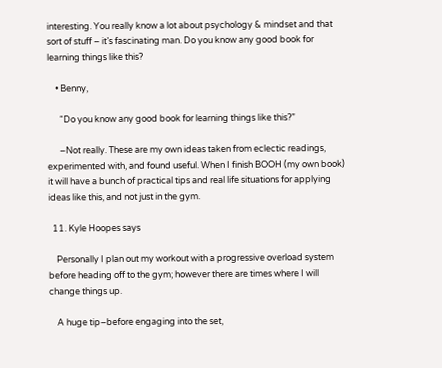interesting. You really know a lot about psychology & mindset and that sort of stuff – it’s fascinating man. Do you know any good book for learning things like this?

    • Benny,

      “Do you know any good book for learning things like this?”

      –Not really. These are my own ideas taken from eclectic readings, experimented with, and found useful. When I finish BOOH (my own book) it will have a bunch of practical tips and real life situations for applying ideas like this, and not just in the gym.

  11. Kyle Hoopes says

    Personally I plan out my workout with a progressive overload system before heading off to the gym; however there are times where I will change things up.

    A huge tip–before engaging into the set,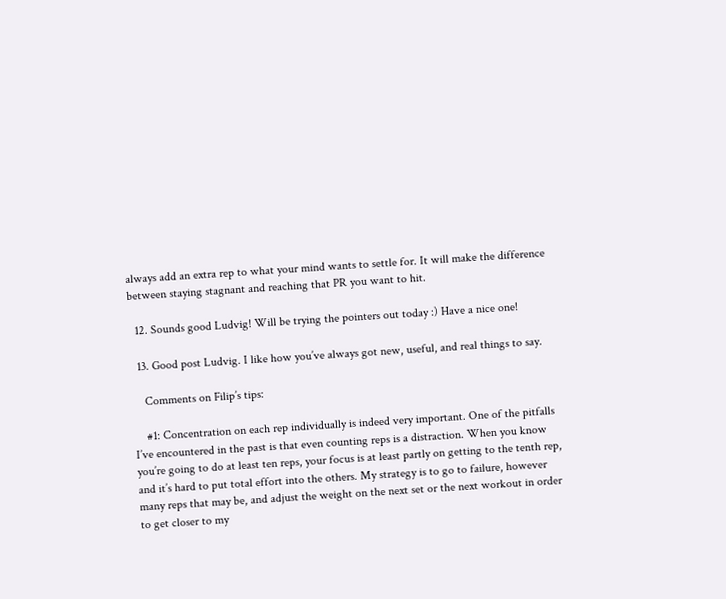always add an extra rep to what your mind wants to settle for. It will make the difference between staying stagnant and reaching that PR you want to hit.

  12. Sounds good Ludvig! Will be trying the pointers out today :) Have a nice one!

  13. Good post Ludvig. I like how you’ve always got new, useful, and real things to say.

    Comments on Filip’s tips:

    #1: Concentration on each rep individually is indeed very important. One of the pitfalls I’ve encountered in the past is that even counting reps is a distraction. When you know you’re going to do at least ten reps, your focus is at least partly on getting to the tenth rep, and it’s hard to put total effort into the others. My strategy is to go to failure, however many reps that may be, and adjust the weight on the next set or the next workout in order to get closer to my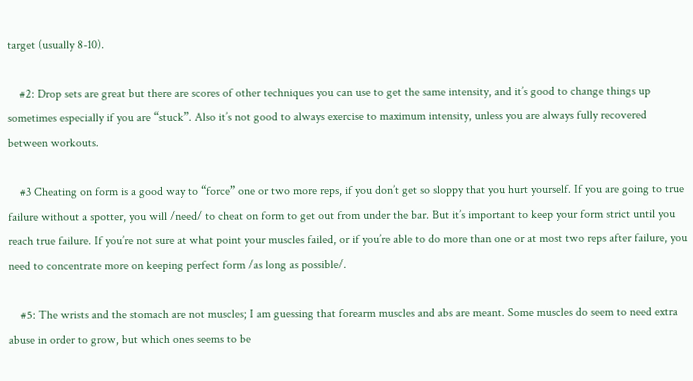target (usually 8-10).

    #2: Drop sets are great but there are scores of other techniques you can use to get the same intensity, and it’s good to change things up sometimes especially if you are “stuck”. Also it’s not good to always exercise to maximum intensity, unless you are always fully recovered between workouts.

    #3 Cheating on form is a good way to “force” one or two more reps, if you don’t get so sloppy that you hurt yourself. If you are going to true failure without a spotter, you will /need/ to cheat on form to get out from under the bar. But it’s important to keep your form strict until you reach true failure. If you’re not sure at what point your muscles failed, or if you’re able to do more than one or at most two reps after failure, you need to concentrate more on keeping perfect form /as long as possible/.

    #5: The wrists and the stomach are not muscles; I am guessing that forearm muscles and abs are meant. Some muscles do seem to need extra abuse in order to grow, but which ones seems to be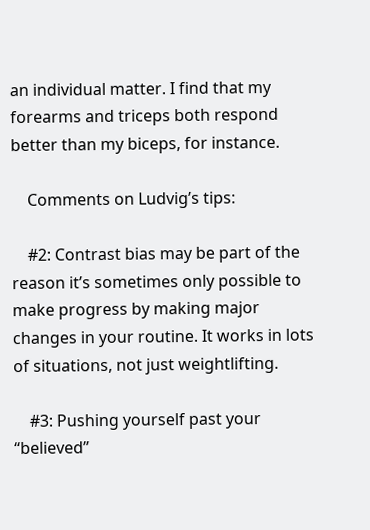an individual matter. I find that my forearms and triceps both respond better than my biceps, for instance.

    Comments on Ludvig’s tips:

    #2: Contrast bias may be part of the reason it’s sometimes only possible to make progress by making major changes in your routine. It works in lots of situations, not just weightlifting.

    #3: Pushing yourself past your “believed”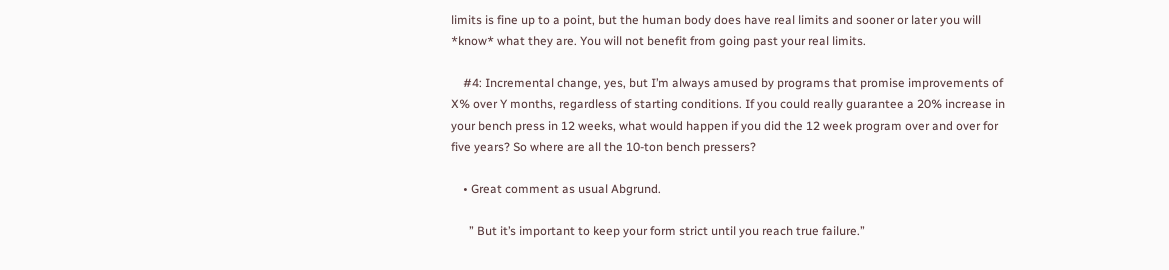limits is fine up to a point, but the human body does have real limits and sooner or later you will *know* what they are. You will not benefit from going past your real limits.

    #4: Incremental change, yes, but I’m always amused by programs that promise improvements of X% over Y months, regardless of starting conditions. If you could really guarantee a 20% increase in your bench press in 12 weeks, what would happen if you did the 12 week program over and over for five years? So where are all the 10-ton bench pressers?

    • Great comment as usual Abgrund.

      ” But it’s important to keep your form strict until you reach true failure.”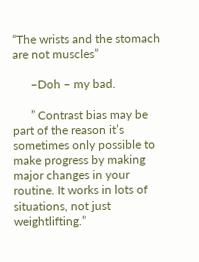“The wrists and the stomach are not muscles”

      –Doh – my bad.

      ” Contrast bias may be part of the reason it’s sometimes only possible to make progress by making major changes in your routine. It works in lots of situations, not just weightlifting.”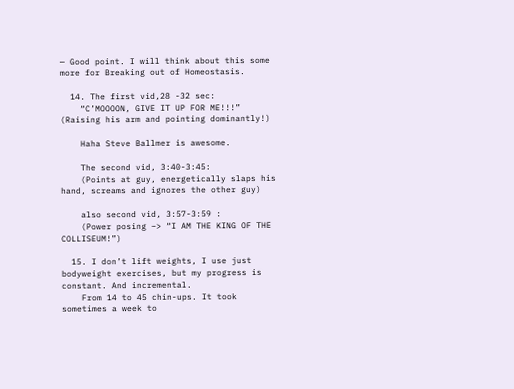— Good point. I will think about this some more for Breaking out of Homeostasis.

  14. The first vid,28 -32 sec:
    “C’MOOOON, GIVE IT UP FOR ME!!!” (Raising his arm and pointing dominantly!)

    Haha Steve Ballmer is awesome.

    The second vid, 3:40-3:45:
    (Points at guy, energetically slaps his hand, screams and ignores the other guy)

    also second vid, 3:57-3:59 :
    (Power posing –> “I AM THE KING OF THE COLLISEUM!”)

  15. I don’t lift weights, I use just bodyweight exercises, but my progress is constant. And incremental.
    From 14 to 45 chin-ups. It took sometimes a week to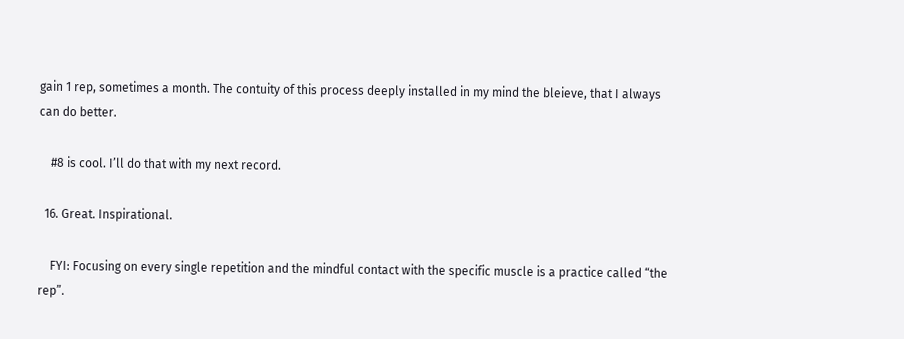gain 1 rep, sometimes a month. The contuity of this process deeply installed in my mind the bleieve, that I always can do better.

    #8 is cool. I’ll do that with my next record.

  16. Great. Inspirational.

    FYI: Focusing on every single repetition and the mindful contact with the specific muscle is a practice called “the rep”.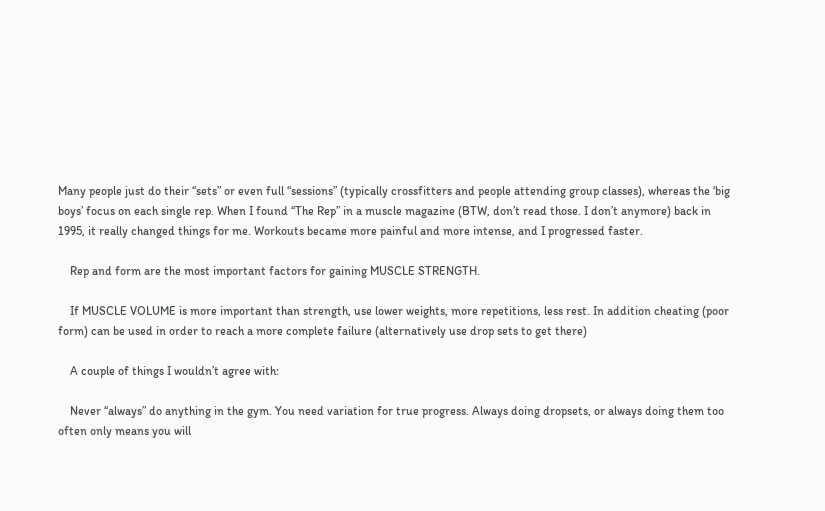Many people just do their “sets” or even full “sessions” (typically crossfitters and people attending group classes), whereas the ‘big boys’ focus on each single rep. When I found “The Rep” in a muscle magazine (BTW, don’t read those. I don’t anymore) back in 1995, it really changed things for me. Workouts became more painful and more intense, and I progressed faster.

    Rep and form are the most important factors for gaining MUSCLE STRENGTH.

    If MUSCLE VOLUME is more important than strength, use lower weights, more repetitions, less rest. In addition cheating (poor form) can be used in order to reach a more complete failure (alternatively use drop sets to get there)

    A couple of things I wouldn’t agree with:

    Never “always” do anything in the gym. You need variation for true progress. Always doing dropsets, or always doing them too often only means you will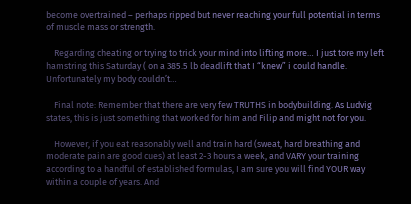become overtrained – perhaps ripped but never reaching your full potential in terms of muscle mass or strength.

    Regarding cheating or trying to trick your mind into lifting more… I just tore my left hamstring this Saturday ( on a 385.5 lb deadlift that I “knew” i could handle. Unfortunately my body couldn’t…

    Final note: Remember that there are very few TRUTHS in bodybuilding. As Ludvig states, this is just something that worked for him and Filip and might not for you.

    However, if you eat reasonably well and train hard (sweat, hard breathing and moderate pain are good cues) at least 2-3 hours a week, and VARY your training according to a handful of established formulas, I am sure you will find YOUR way within a couple of years. And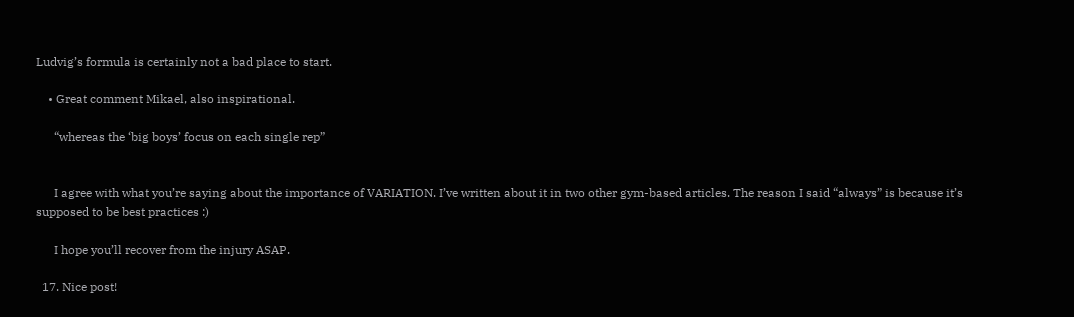Ludvig’s formula is certainly not a bad place to start.

    • Great comment Mikael, also inspirational.

      “whereas the ‘big boys’ focus on each single rep”


      I agree with what you’re saying about the importance of VARIATION. I’ve written about it in two other gym-based articles. The reason I said “always” is because it’s supposed to be best practices :)

      I hope you’ll recover from the injury ASAP.

  17. Nice post!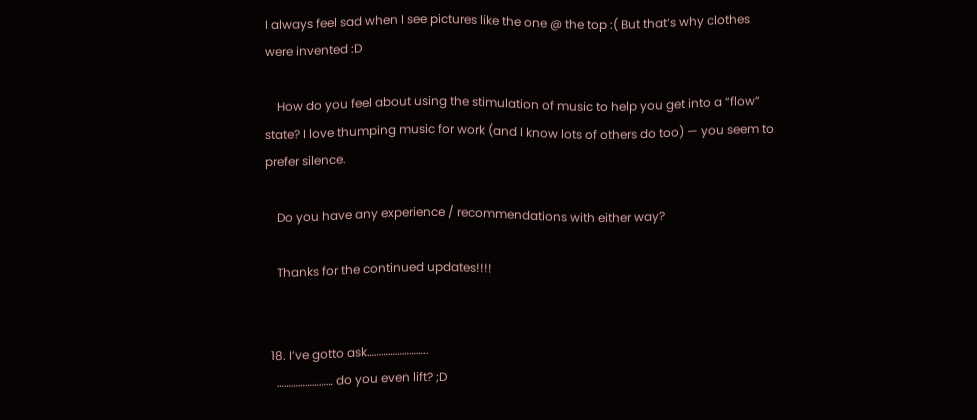I always feel sad when I see pictures like the one @ the top :( But that’s why clothes were invented :D

    How do you feel about using the stimulation of music to help you get into a “flow” state? I love thumping music for work (and I know lots of others do too) — you seem to prefer silence.

    Do you have any experience / recommendations with either way?

    Thanks for the continued updates!!!!


  18. I’ve gotto ask……………………..
    …………………… do you even lift? ;D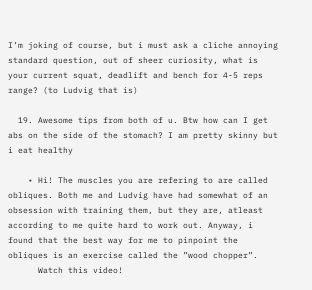I’m joking of course, but i must ask a cliche annoying standard question, out of sheer curiosity, what is your current squat, deadlift and bench for 4-5 reps range? (to Ludvig that is)

  19. Awesome tips from both of u. Btw how can I get abs on the side of the stomach? I am pretty skinny but i eat healthy

    • Hi! The muscles you are refering to are called obliques. Both me and Ludvig have had somewhat of an obsession with training them, but they are, atleast according to me quite hard to work out. Anyway, i found that the best way for me to pinpoint the obliques is an exercise called the ”wood chopper”.
      Watch this video!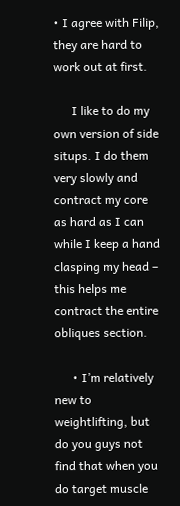• I agree with Filip, they are hard to work out at first.

      I like to do my own version of side situps. I do them very slowly and contract my core as hard as I can while I keep a hand clasping my head – this helps me contract the entire obliques section.

      • I’m relatively new to weightlifting, but do you guys not find that when you do target muscle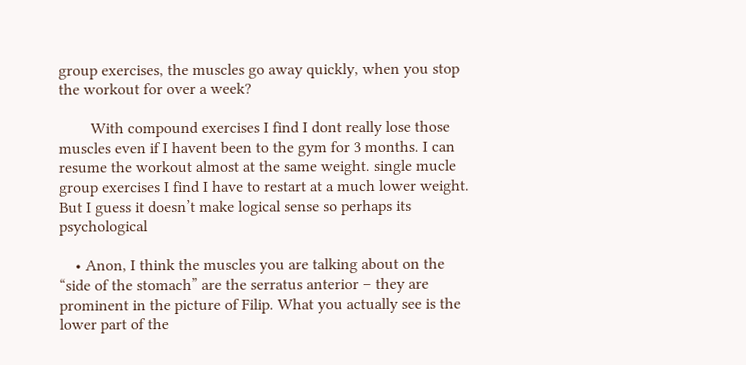group exercises, the muscles go away quickly, when you stop the workout for over a week?

        With compound exercises I find I dont really lose those muscles even if I havent been to the gym for 3 months. I can resume the workout almost at the same weight. single mucle group exercises I find I have to restart at a much lower weight. But I guess it doesn’t make logical sense so perhaps its psychological

    • Anon, I think the muscles you are talking about on the “side of the stomach” are the serratus anterior – they are prominent in the picture of Filip. What you actually see is the lower part of the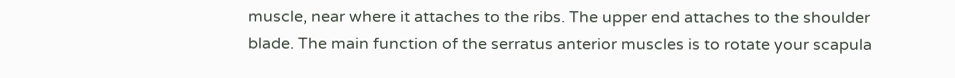muscle, near where it attaches to the ribs. The upper end attaches to the shoulder blade. The main function of the serratus anterior muscles is to rotate your scapula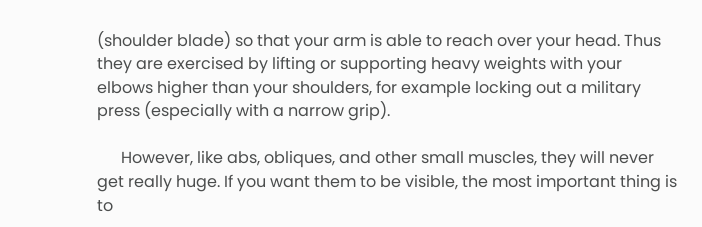(shoulder blade) so that your arm is able to reach over your head. Thus they are exercised by lifting or supporting heavy weights with your elbows higher than your shoulders, for example locking out a military press (especially with a narrow grip).

      However, like abs, obliques, and other small muscles, they will never get really huge. If you want them to be visible, the most important thing is to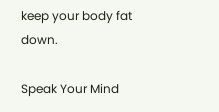keep your body fat down.

Speak Your Mind